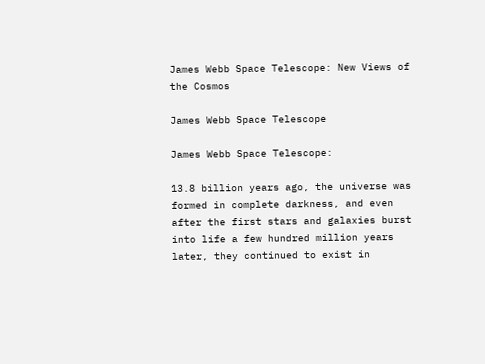James Webb Space Telescope: New Views of the Cosmos

James Webb Space Telescope

James Webb Space Telescope:

13.8 billion years ago, the universe was formed in complete darkness, and even after the first stars and galaxies burst into life a few hundred million years later, they continued to exist in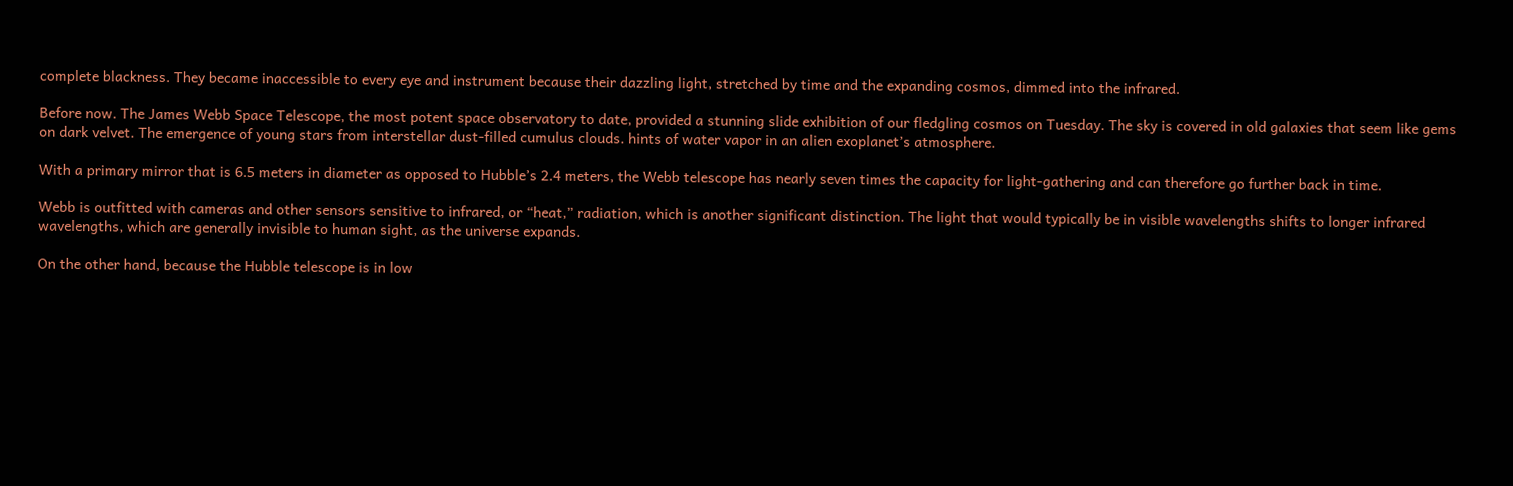complete blackness. They became inaccessible to every eye and instrument because their dazzling light, stretched by time and the expanding cosmos, dimmed into the infrared.

Before now. The James Webb Space Telescope, the most potent space observatory to date, provided a stunning slide exhibition of our fledgling cosmos on Tuesday. The sky is covered in old galaxies that seem like gems on dark velvet. The emergence of young stars from interstellar dust-filled cumulus clouds. hints of water vapor in an alien exoplanet’s atmosphere.

With a primary mirror that is 6.5 meters in diameter as opposed to Hubble’s 2.4 meters, the Webb telescope has nearly seven times the capacity for light-gathering and can therefore go further back in time.

Webb is outfitted with cameras and other sensors sensitive to infrared, or “heat,” radiation, which is another significant distinction. The light that would typically be in visible wavelengths shifts to longer infrared wavelengths, which are generally invisible to human sight, as the universe expands.

On the other hand, because the Hubble telescope is in low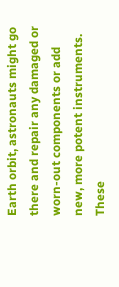Earth orbit, astronauts might go there and repair any damaged or worn-out components or add new, more potent instruments. These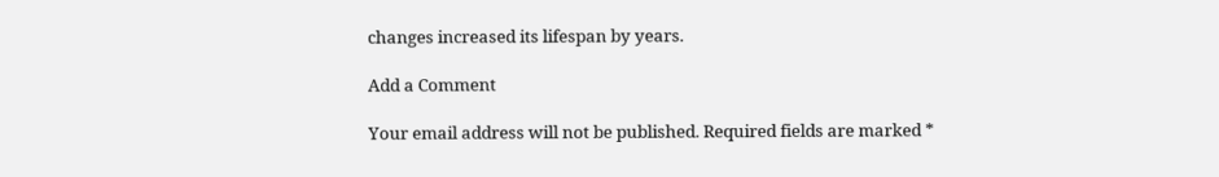changes increased its lifespan by years.

Add a Comment

Your email address will not be published. Required fields are marked *